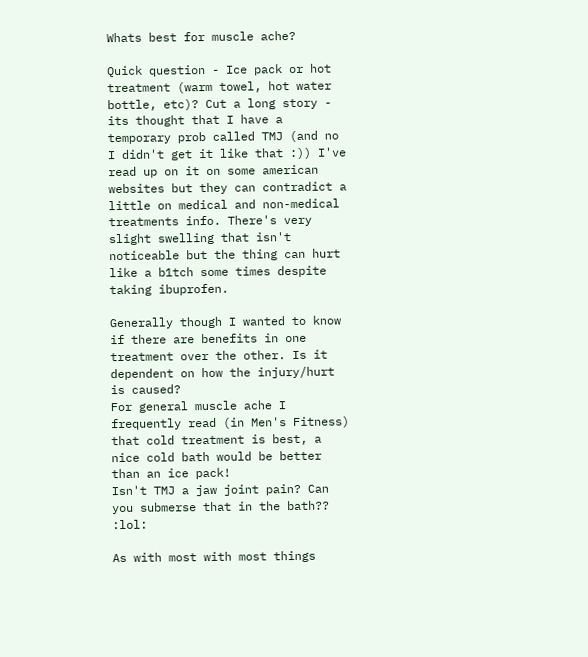Whats best for muscle ache?

Quick question - Ice pack or hot treatment (warm towel, hot water bottle, etc)? Cut a long story - its thought that I have a temporary prob called TMJ (and no I didn't get it like that :)) I've read up on it on some american websites but they can contradict a little on medical and non-medical treatments info. There's very slight swelling that isn't noticeable but the thing can hurt like a b1tch some times despite taking ibuprofen.

Generally though I wanted to know if there are benefits in one treatment over the other. Is it dependent on how the injury/hurt is caused?
For general muscle ache I frequently read (in Men's Fitness) that cold treatment is best, a nice cold bath would be better than an ice pack!
Isn't TMJ a jaw joint pain? Can you submerse that in the bath?? :lol:

As with most with most things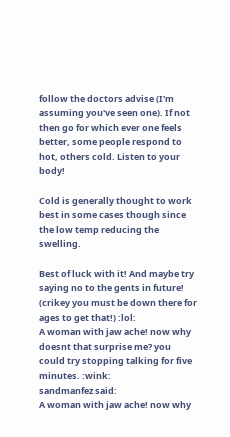follow the doctors advise (I'm assuming you've seen one). If not then go for which ever one feels better, some people respond to hot, others cold. Listen to your body!

Cold is generally thought to work best in some cases though since the low temp reducing the swelling.

Best of luck with it! And maybe try saying no to the gents in future! (crikey you must be down there for ages to get that!) :lol:
A woman with jaw ache! now why doesnt that surprise me? you could try stopping talking for five minutes. :wink:
sandmanfez said:
A woman with jaw ache! now why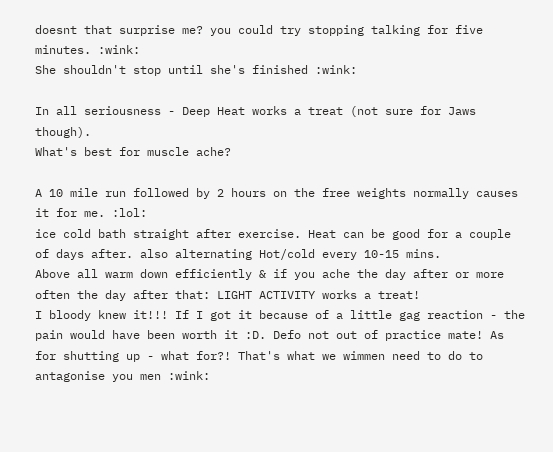doesnt that surprise me? you could try stopping talking for five minutes. :wink:
She shouldn't stop until she's finished :wink:

In all seriousness - Deep Heat works a treat (not sure for Jaws though).
What's best for muscle ache?

A 10 mile run followed by 2 hours on the free weights normally causes it for me. :lol:
ice cold bath straight after exercise. Heat can be good for a couple of days after. also alternating Hot/cold every 10-15 mins.
Above all warm down efficiently & if you ache the day after or more often the day after that: LIGHT ACTIVITY works a treat!
I bloody knew it!!! If I got it because of a little gag reaction - the pain would have been worth it :D. Defo not out of practice mate! As for shutting up - what for?! That's what we wimmen need to do to antagonise you men :wink: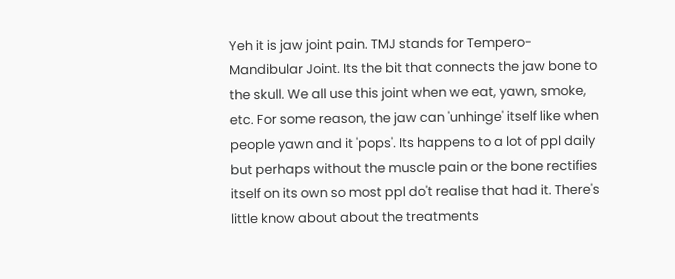Yeh it is jaw joint pain. TMJ stands for Tempero-Mandibular Joint. Its the bit that connects the jaw bone to the skull. We all use this joint when we eat, yawn, smoke, etc. For some reason, the jaw can 'unhinge' itself like when people yawn and it 'pops'. Its happens to a lot of ppl daily but perhaps without the muscle pain or the bone rectifies itself on its own so most ppl do't realise that had it. There's little know about about the treatments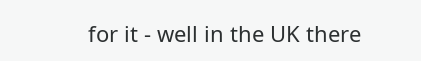for it - well in the UK there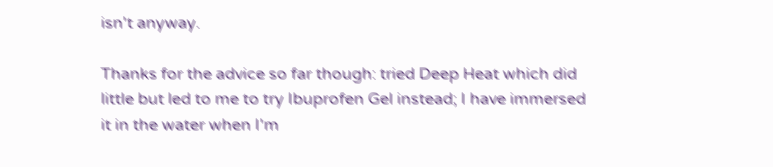isn't anyway.

Thanks for the advice so far though: tried Deep Heat which did little but led to me to try Ibuprofen Gel instead; I have immersed it in the water when I'm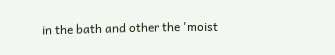in the bath and other the 'moist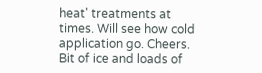heat' treatments at times. Will see how cold application go. Cheers.
Bit of ice and loads of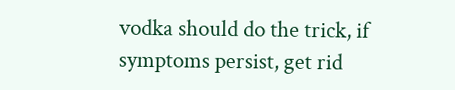vodka should do the trick, if symptoms persist, get rid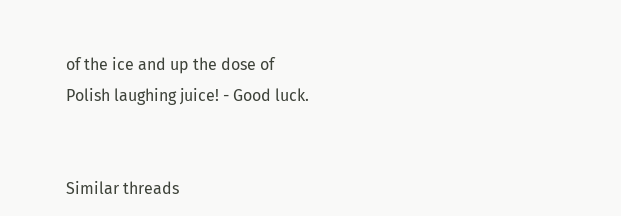of the ice and up the dose of Polish laughing juice! - Good luck.


Similar threads